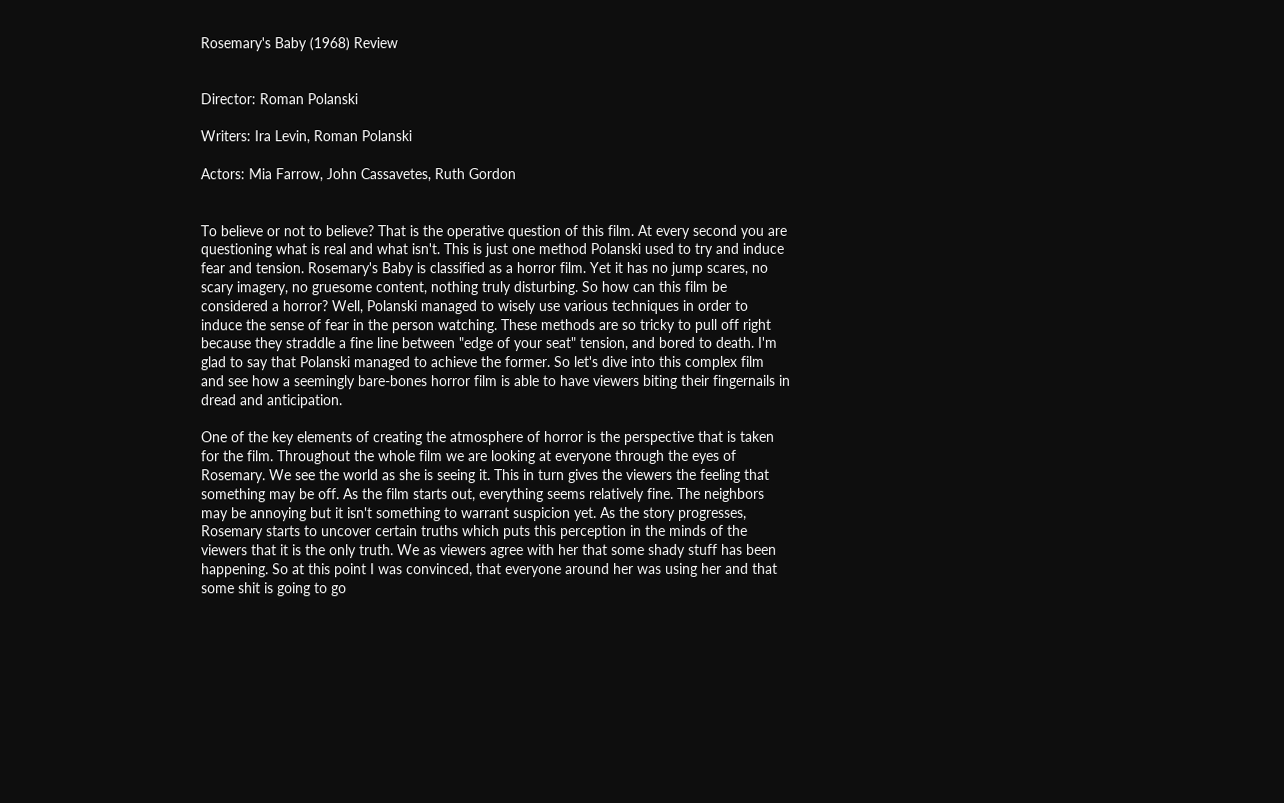Rosemary's Baby (1968) Review


Director: Roman Polanski

Writers: Ira Levin, Roman Polanski

Actors: Mia Farrow, John Cassavetes, Ruth Gordon


To believe or not to believe? That is the operative question of this film. At every second you are questioning what is real and what isn't. This is just one method Polanski used to try and induce fear and tension. Rosemary's Baby is classified as a horror film. Yet it has no jump scares, no scary imagery, no gruesome content, nothing truly disturbing. So how can this film be considered a horror? Well, Polanski managed to wisely use various techniques in order to induce the sense of fear in the person watching. These methods are so tricky to pull off right because they straddle a fine line between "edge of your seat" tension, and bored to death. I'm glad to say that Polanski managed to achieve the former. So let's dive into this complex film and see how a seemingly bare-bones horror film is able to have viewers biting their fingernails in dread and anticipation.

One of the key elements of creating the atmosphere of horror is the perspective that is taken for the film. Throughout the whole film we are looking at everyone through the eyes of Rosemary. We see the world as she is seeing it. This in turn gives the viewers the feeling that something may be off. As the film starts out, everything seems relatively fine. The neighbors may be annoying but it isn't something to warrant suspicion yet. As the story progresses, Rosemary starts to uncover certain truths which puts this perception in the minds of the viewers that it is the only truth. We as viewers agree with her that some shady stuff has been happening. So at this point I was convinced, that everyone around her was using her and that some shit is going to go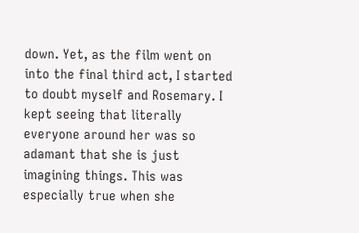down. Yet, as the film went on into the final third act, I started to doubt myself and Rosemary. I kept seeing that literally everyone around her was so adamant that she is just imagining things. This was especially true when she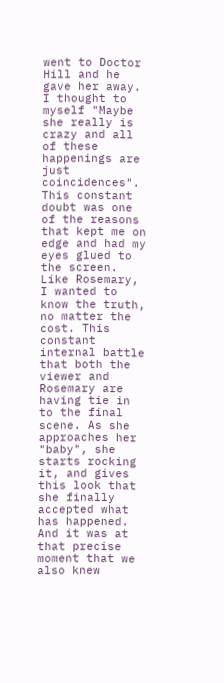went to Doctor Hill and he gave her away. I thought to myself "Maybe she really is crazy and all of these happenings are just coincidences". This constant doubt was one of the reasons that kept me on edge and had my eyes glued to the screen. Like Rosemary, I wanted to know the truth, no matter the cost. This constant internal battle that both the viewer and Rosemary are having tie in to the final scene. As she approaches her "baby", she starts rocking it, and gives this look that she finally accepted what has happened. And it was at that precise moment that we also knew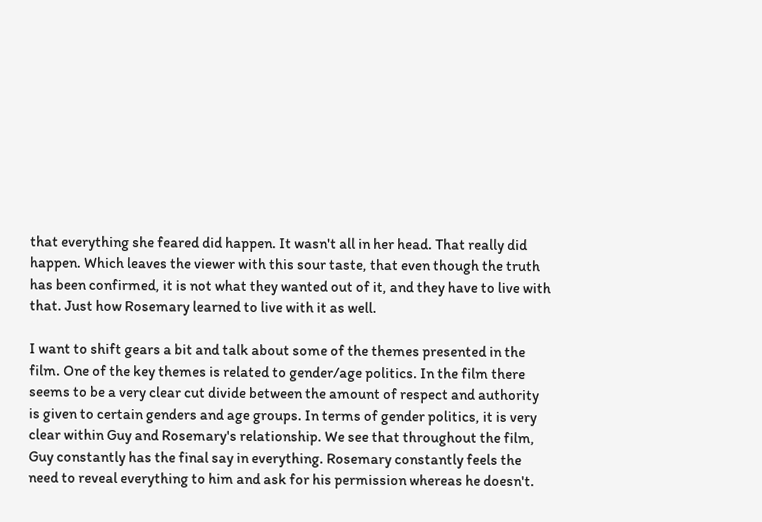that everything she feared did happen. It wasn't all in her head. That really did happen. Which leaves the viewer with this sour taste, that even though the truth has been confirmed, it is not what they wanted out of it, and they have to live with that. Just how Rosemary learned to live with it as well.

I want to shift gears a bit and talk about some of the themes presented in the film. One of the key themes is related to gender/age politics. In the film there seems to be a very clear cut divide between the amount of respect and authority is given to certain genders and age groups. In terms of gender politics, it is very clear within Guy and Rosemary's relationship. We see that throughout the film, Guy constantly has the final say in everything. Rosemary constantly feels the need to reveal everything to him and ask for his permission whereas he doesn't.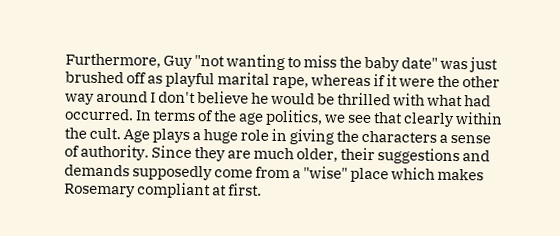Furthermore, Guy "not wanting to miss the baby date" was just brushed off as playful marital rape, whereas if it were the other way around I don't believe he would be thrilled with what had occurred. In terms of the age politics, we see that clearly within the cult. Age plays a huge role in giving the characters a sense of authority. Since they are much older, their suggestions and demands supposedly come from a "wise" place which makes Rosemary compliant at first.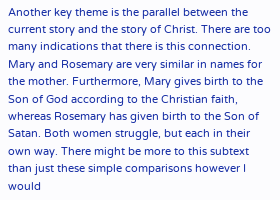Another key theme is the parallel between the current story and the story of Christ. There are too many indications that there is this connection. Mary and Rosemary are very similar in names for the mother. Furthermore, Mary gives birth to the Son of God according to the Christian faith, whereas Rosemary has given birth to the Son of Satan. Both women struggle, but each in their own way. There might be more to this subtext than just these simple comparisons however I would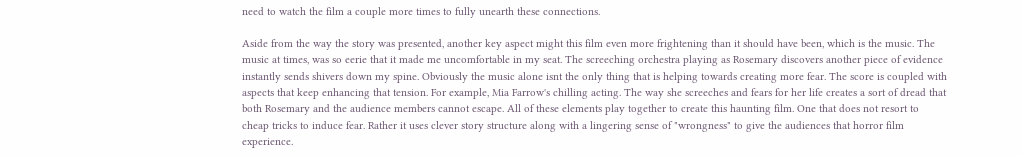need to watch the film a couple more times to fully unearth these connections.

Aside from the way the story was presented, another key aspect might this film even more frightening than it should have been, which is the music. The music at times, was so eerie that it made me uncomfortable in my seat. The screeching orchestra playing as Rosemary discovers another piece of evidence instantly sends shivers down my spine. Obviously the music alone isnt the only thing that is helping towards creating more fear. The score is coupled with aspects that keep enhancing that tension. For example, Mia Farrow's chilling acting. The way she screeches and fears for her life creates a sort of dread that both Rosemary and the audience members cannot escape. All of these elements play together to create this haunting film. One that does not resort to cheap tricks to induce fear. Rather it uses clever story structure along with a lingering sense of "wrongness" to give the audiences that horror film experience.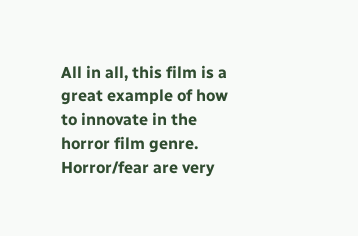All in all, this film is a great example of how to innovate in the horror film genre. Horror/fear are very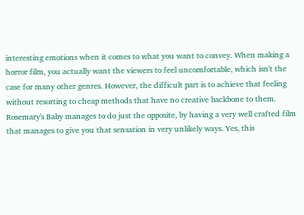interesting emotions when it comes to what you want to convey. When making a horror film, you actually want the viewers to feel uncomfortable, which isn't the case for many other genres. However, the difficult part is to achieve that feeling without resorting to cheap methods that have no creative backbone to them. Rosemary's Baby manages to do just the opposite, by having a very well crafted film that manages to give you that sensation in very unlikely ways. Yes, this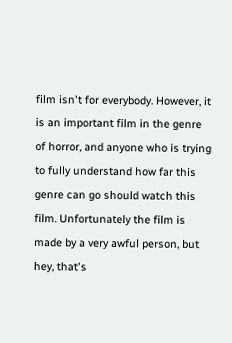film isn't for everybody. However, it is an important film in the genre of horror, and anyone who is trying to fully understand how far this genre can go should watch this film. Unfortunately the film is made by a very awful person, but hey, that's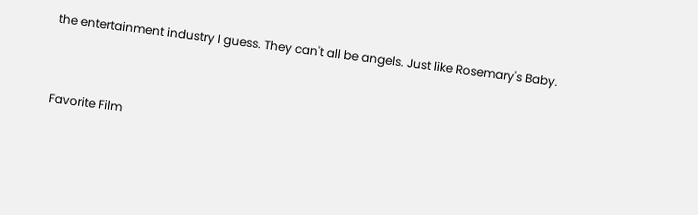the entertainment industry I guess. They can't all be angels. Just like Rosemary's Baby.


Favorite Film